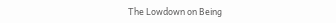The Lowdown on Being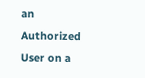an Authorized User on a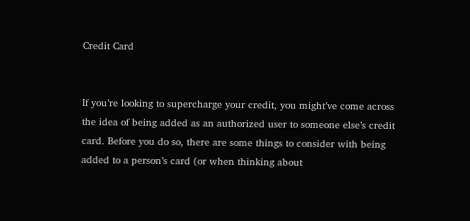Credit Card


If you’re looking to supercharge your credit, you might’ve come across the idea of being added as an authorized user to someone else’s credit card. Before you do so, there are some things to consider with being added to a person’s card (or when thinking about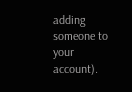adding someone to your account).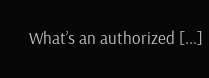What’s an authorized [...]